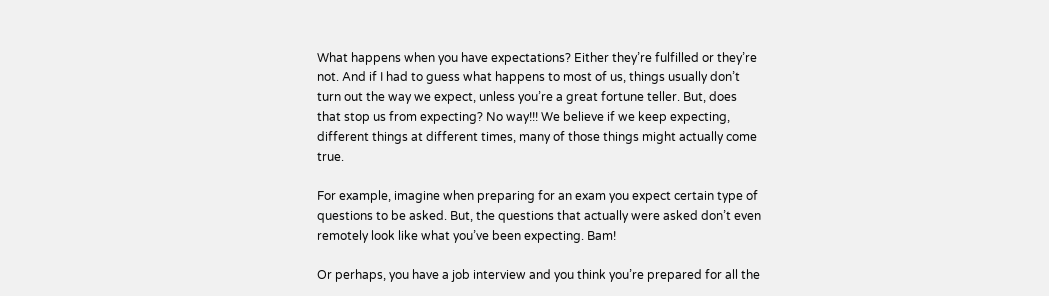What happens when you have expectations? Either they’re fulfilled or they’re not. And if I had to guess what happens to most of us, things usually don’t turn out the way we expect, unless you’re a great fortune teller. But, does that stop us from expecting? No way!!! We believe if we keep expecting, different things at different times, many of those things might actually come true.

For example, imagine when preparing for an exam you expect certain type of questions to be asked. But, the questions that actually were asked don’t even remotely look like what you’ve been expecting. Bam!

Or perhaps, you have a job interview and you think you’re prepared for all the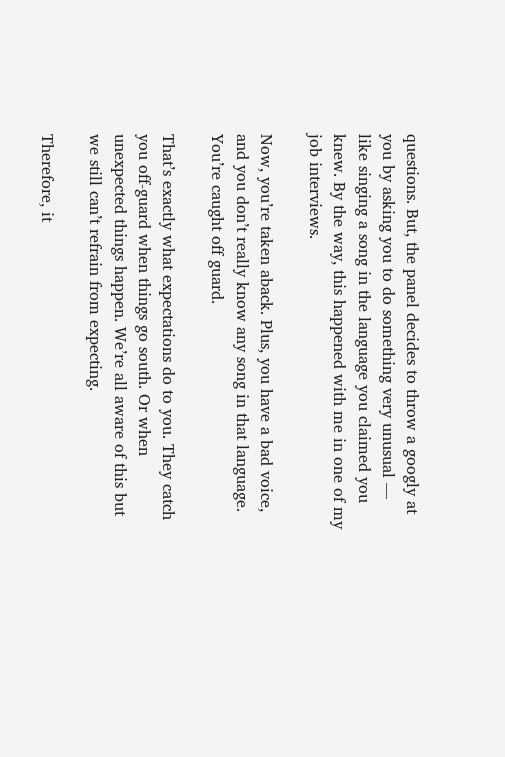questions. But, the panel decides to throw a googly at you by asking you to do something very unusual — like singing a song in the language you claimed you knew. By the way, this happened with me in one of my job interviews.

Now, you’re taken aback. Plus, you have a bad voice, and you don’t really know any song in that language. You’re caught off guard.

That’s exactly what expectations do to you. They catch you off-guard when things go south. Or when unexpected things happen. We’re all aware of this but we still can’t refrain from expecting.

Therefore, it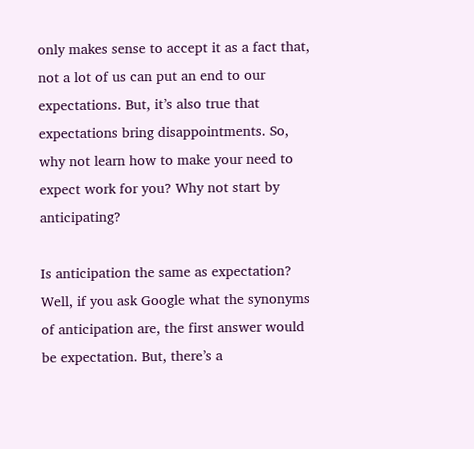only makes sense to accept it as a fact that, not a lot of us can put an end to our expectations. But, it’s also true that expectations bring disappointments. So, why not learn how to make your need to expect work for you? Why not start by anticipating?

Is anticipation the same as expectation? Well, if you ask Google what the synonyms of anticipation are, the first answer would be expectation. But, there’s a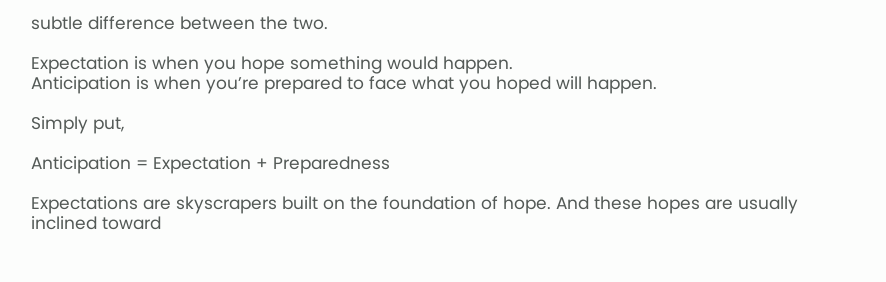subtle difference between the two.

Expectation is when you hope something would happen.
Anticipation is when you’re prepared to face what you hoped will happen.

Simply put,

Anticipation = Expectation + Preparedness

Expectations are skyscrapers built on the foundation of hope. And these hopes are usually inclined toward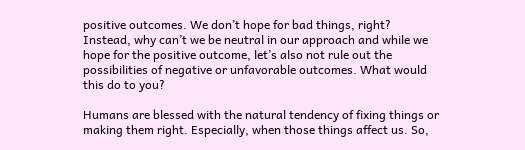positive outcomes. We don’t hope for bad things, right? Instead, why can’t we be neutral in our approach and while we hope for the positive outcome, let’s also not rule out the possibilities of negative or unfavorable outcomes. What would this do to you?

Humans are blessed with the natural tendency of fixing things or making them right. Especially, when those things affect us. So,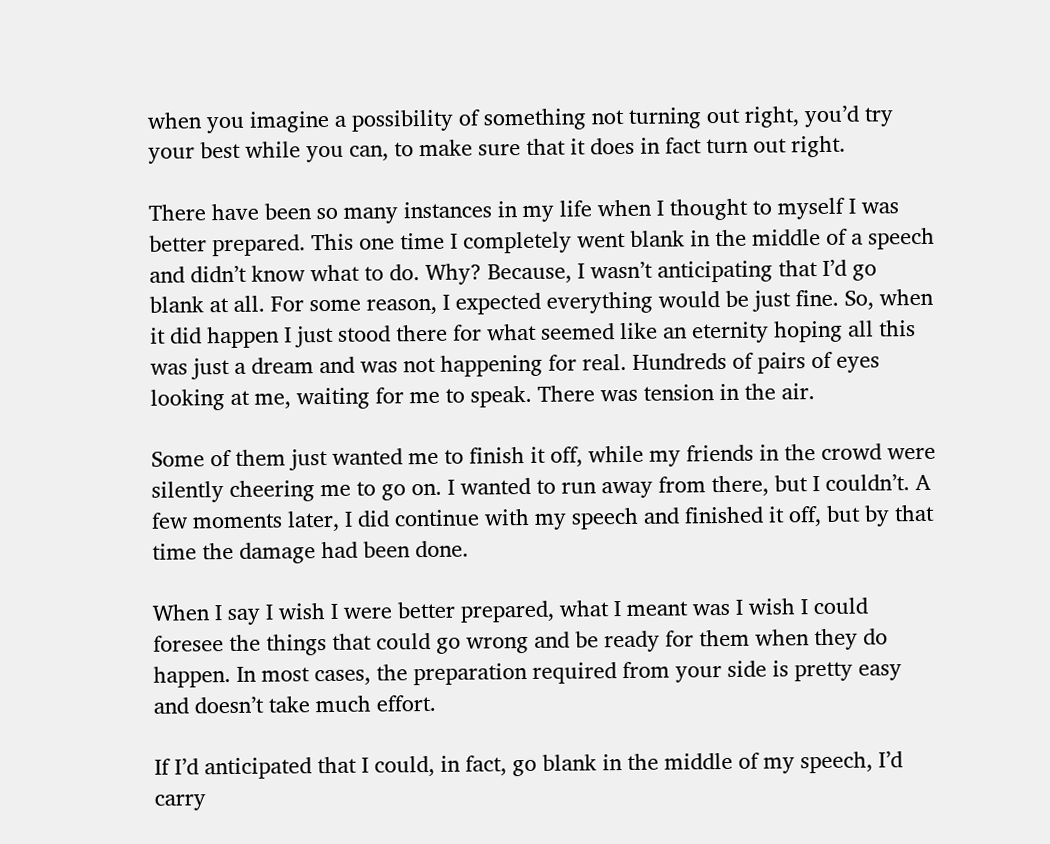when you imagine a possibility of something not turning out right, you’d try your best while you can, to make sure that it does in fact turn out right.

There have been so many instances in my life when I thought to myself I was better prepared. This one time I completely went blank in the middle of a speech and didn’t know what to do. Why? Because, I wasn’t anticipating that I’d go blank at all. For some reason, I expected everything would be just fine. So, when it did happen I just stood there for what seemed like an eternity hoping all this was just a dream and was not happening for real. Hundreds of pairs of eyes looking at me, waiting for me to speak. There was tension in the air.

Some of them just wanted me to finish it off, while my friends in the crowd were silently cheering me to go on. I wanted to run away from there, but I couldn’t. A few moments later, I did continue with my speech and finished it off, but by that time the damage had been done.

When I say I wish I were better prepared, what I meant was I wish I could foresee the things that could go wrong and be ready for them when they do happen. In most cases, the preparation required from your side is pretty easy and doesn’t take much effort.

If I’d anticipated that I could, in fact, go blank in the middle of my speech, I’d carry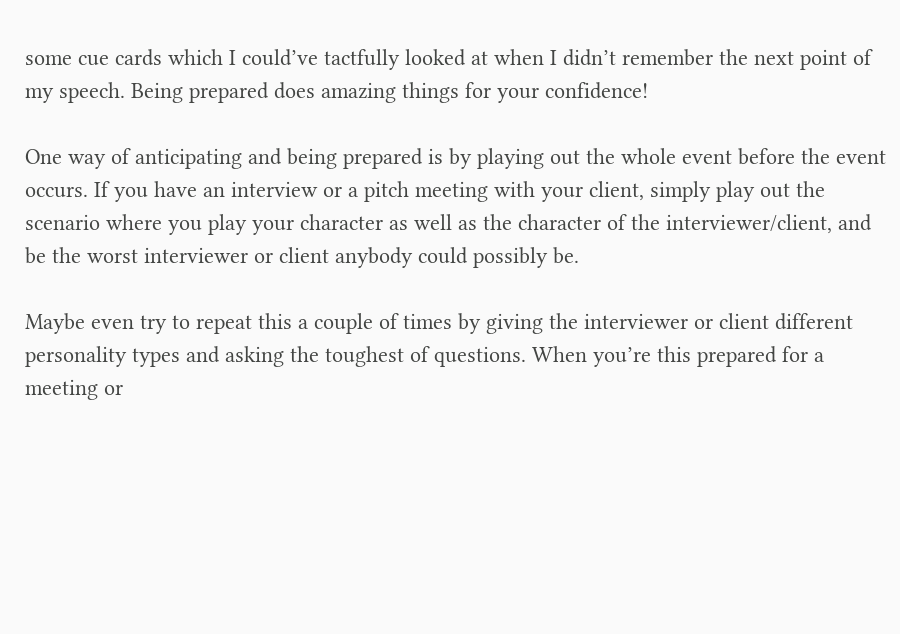some cue cards which I could’ve tactfully looked at when I didn’t remember the next point of my speech. Being prepared does amazing things for your confidence!

One way of anticipating and being prepared is by playing out the whole event before the event occurs. If you have an interview or a pitch meeting with your client, simply play out the scenario where you play your character as well as the character of the interviewer/client, and be the worst interviewer or client anybody could possibly be.

Maybe even try to repeat this a couple of times by giving the interviewer or client different personality types and asking the toughest of questions. When you’re this prepared for a meeting or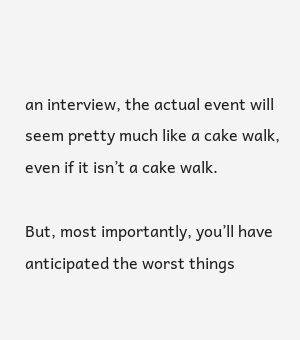an interview, the actual event will seem pretty much like a cake walk, even if it isn’t a cake walk.

But, most importantly, you’ll have anticipated the worst things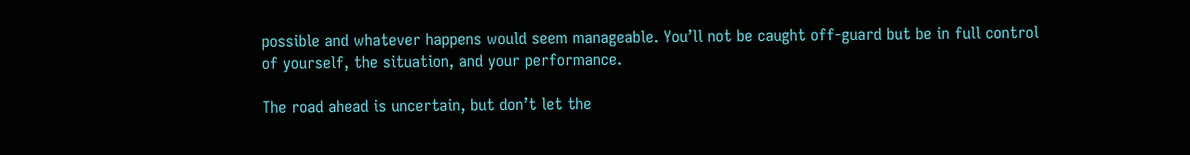possible and whatever happens would seem manageable. You’ll not be caught off-guard but be in full control of yourself, the situation, and your performance.

The road ahead is uncertain, but don’t let the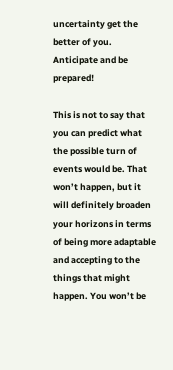uncertainty get the better of you. Anticipate and be prepared!

This is not to say that you can predict what the possible turn of events would be. That won’t happen, but it will definitely broaden your horizons in terms of being more adaptable and accepting to the things that might happen. You won’t be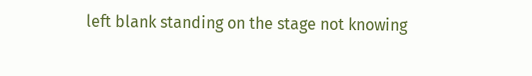left blank standing on the stage not knowing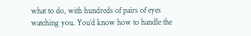what to do, with hundreds of pairs of eyes watching you. You’d know how to handle the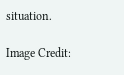situation.

Image Credit: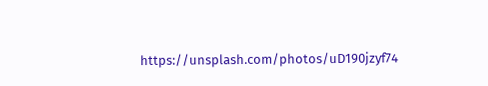https://unsplash.com/photos/uD190jzyf74